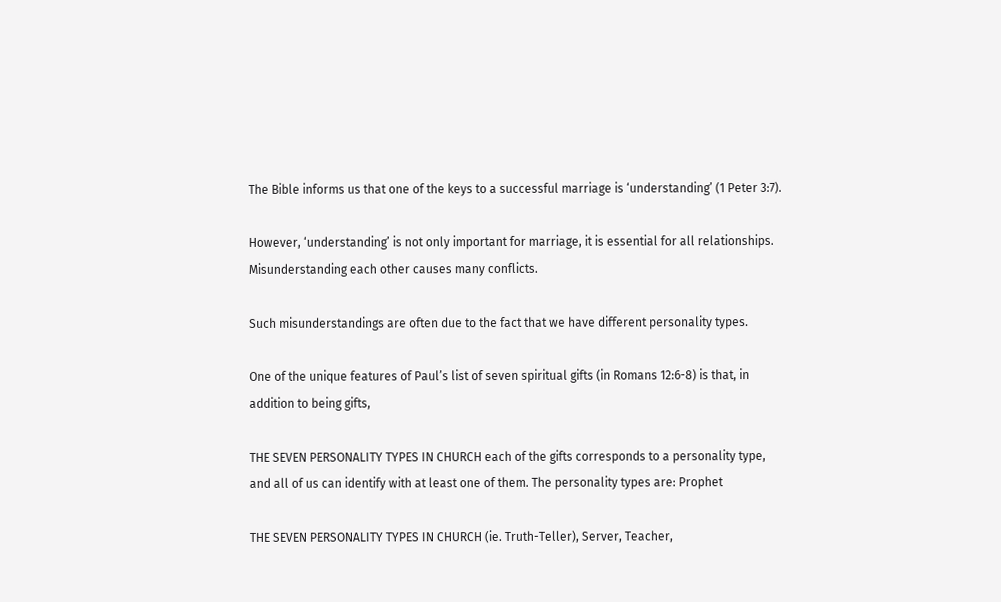The Bible informs us that one of the keys to a successful marriage is ‘understanding’ (1 Peter 3:7).

However, ‘understanding’ is not only important for marriage, it is essential for all relationships. Misunderstanding each other causes many conflicts.

Such misunderstandings are often due to the fact that we have different personality types.

One of the unique features of Paul’s list of seven spiritual gifts (in Romans 12:6-8) is that, in addition to being gifts,

THE SEVEN PERSONALITY TYPES IN CHURCH each of the gifts corresponds to a personality type, and all of us can identify with at least one of them. The personality types are: Prophet

THE SEVEN PERSONALITY TYPES IN CHURCH (ie. Truth-Teller), Server, Teacher,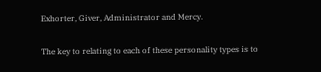Exhorter, Giver, Administrator and Mercy.

The key to relating to each of these personality types is to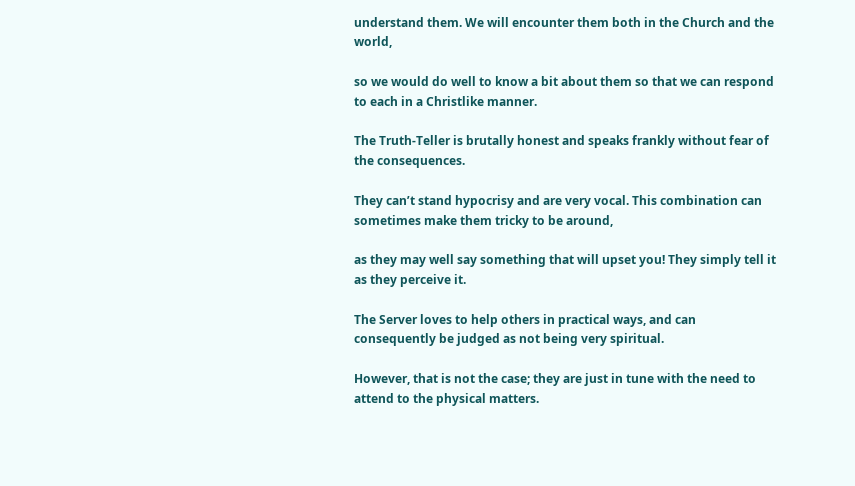understand them. We will encounter them both in the Church and the world,

so we would do well to know a bit about them so that we can respond to each in a Christlike manner.

The Truth-Teller is brutally honest and speaks frankly without fear of the consequences.

They can’t stand hypocrisy and are very vocal. This combination can sometimes make them tricky to be around,

as they may well say something that will upset you! They simply tell it as they perceive it.

The Server loves to help others in practical ways, and can consequently be judged as not being very spiritual.

However, that is not the case; they are just in tune with the need to attend to the physical matters.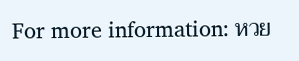For more information: หวย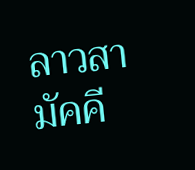ลาวสามัคคี